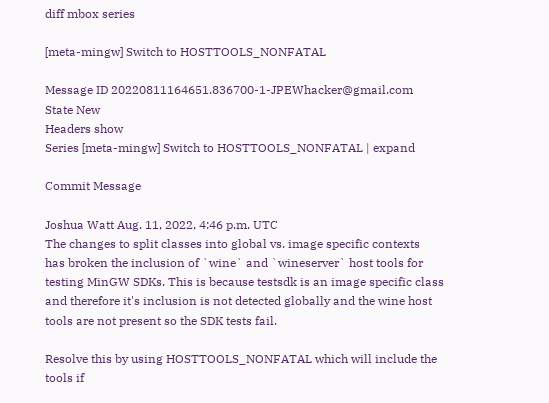diff mbox series

[meta-mingw] Switch to HOSTTOOLS_NONFATAL

Message ID 20220811164651.836700-1-JPEWhacker@gmail.com
State New
Headers show
Series [meta-mingw] Switch to HOSTTOOLS_NONFATAL | expand

Commit Message

Joshua Watt Aug. 11, 2022, 4:46 p.m. UTC
The changes to split classes into global vs. image specific contexts
has broken the inclusion of `wine` and `wineserver` host tools for
testing MinGW SDKs. This is because testsdk is an image specific class
and therefore it's inclusion is not detected globally and the wine host
tools are not present so the SDK tests fail.

Resolve this by using HOSTTOOLS_NONFATAL which will include the tools if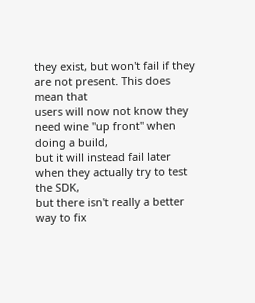they exist, but won't fail if they are not present. This does mean that
users will now not know they need wine "up front" when doing a build,
but it will instead fail later when they actually try to test the SDK,
but there isn't really a better way to fix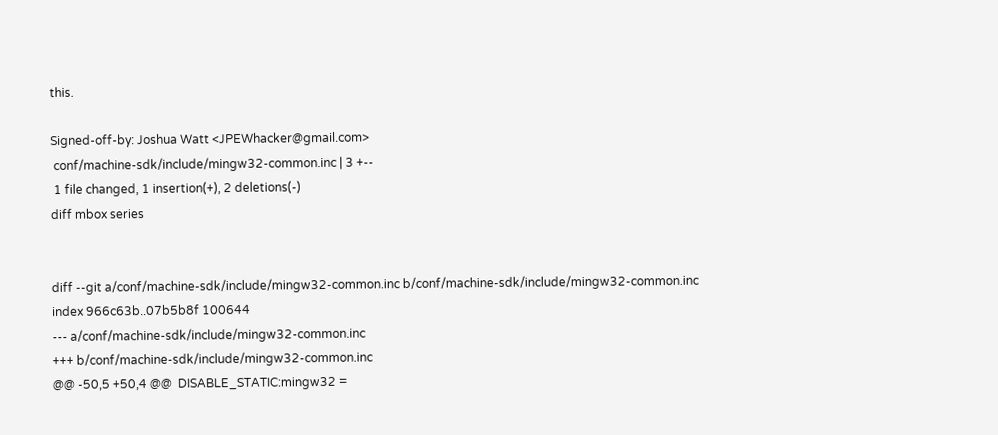this.

Signed-off-by: Joshua Watt <JPEWhacker@gmail.com>
 conf/machine-sdk/include/mingw32-common.inc | 3 +--
 1 file changed, 1 insertion(+), 2 deletions(-)
diff mbox series


diff --git a/conf/machine-sdk/include/mingw32-common.inc b/conf/machine-sdk/include/mingw32-common.inc
index 966c63b..07b5b8f 100644
--- a/conf/machine-sdk/include/mingw32-common.inc
+++ b/conf/machine-sdk/include/mingw32-common.inc
@@ -50,5 +50,4 @@  DISABLE_STATIC:mingw32 =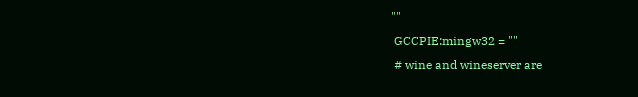""
 GCCPIE:mingw32 = ""
 # wine and wineserver are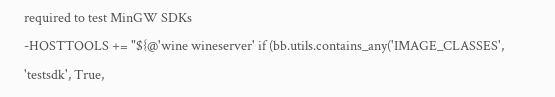required to test MinGW SDKs
-HOSTTOOLS += "${@'wine wineserver' if (bb.utils.contains_any('IMAGE_CLASSES', 'testsdk', True,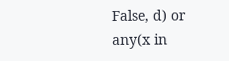False, d) or any(x in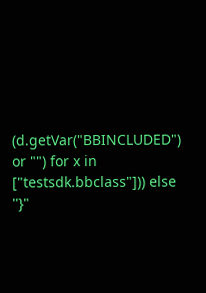(d.getVar("BBINCLUDED") or "") for x in ["testsdk.bbclass"])) else ''}"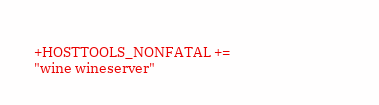+HOSTTOOLS_NONFATAL += "wine wineserver"